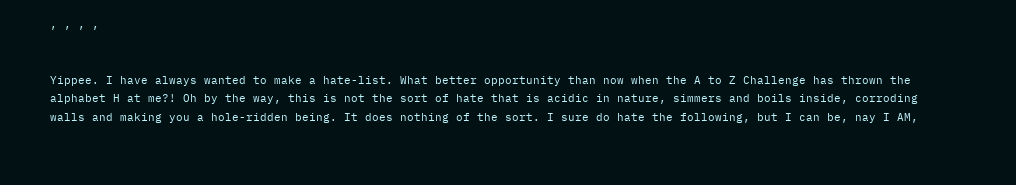, , , ,


Yippee. I have always wanted to make a hate-list. What better opportunity than now when the A to Z Challenge has thrown the alphabet H at me?! Oh by the way, this is not the sort of hate that is acidic in nature, simmers and boils inside, corroding walls and making you a hole-ridden being. It does nothing of the sort. I sure do hate the following, but I can be, nay I AM,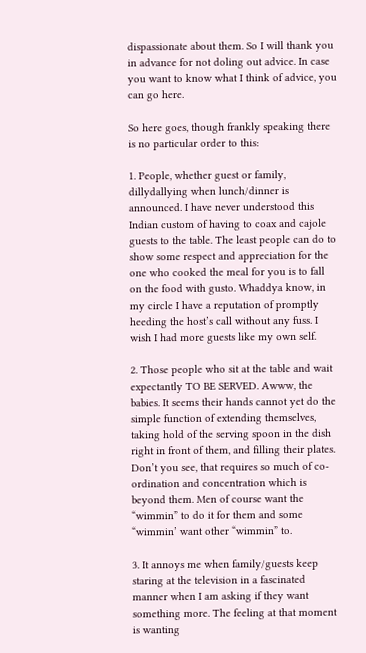dispassionate about them. So I will thank you in advance for not doling out advice. In case you want to know what I think of advice, you can go here.

So here goes, though frankly speaking there is no particular order to this:

1. People, whether guest or family, dillydallying when lunch/dinner is announced. I have never understood this Indian custom of having to coax and cajole guests to the table. The least people can do to show some respect and appreciation for the one who cooked the meal for you is to fall on the food with gusto. Whaddya know, in my circle I have a reputation of promptly heeding the host’s call without any fuss. I wish I had more guests like my own self.

2. Those people who sit at the table and wait expectantly TO BE SERVED. Awww, the babies. It seems their hands cannot yet do the simple function of extending themselves, taking hold of the serving spoon in the dish right in front of them, and filling their plates. Don’t you see, that requires so much of co-ordination and concentration which is beyond them. Men of course want the “wimmin” to do it for them and some “wimmin’ want other “wimmin” to.

3. It annoys me when family/guests keep staring at the television in a fascinated manner when I am asking if they want something more. The feeling at that moment is wanting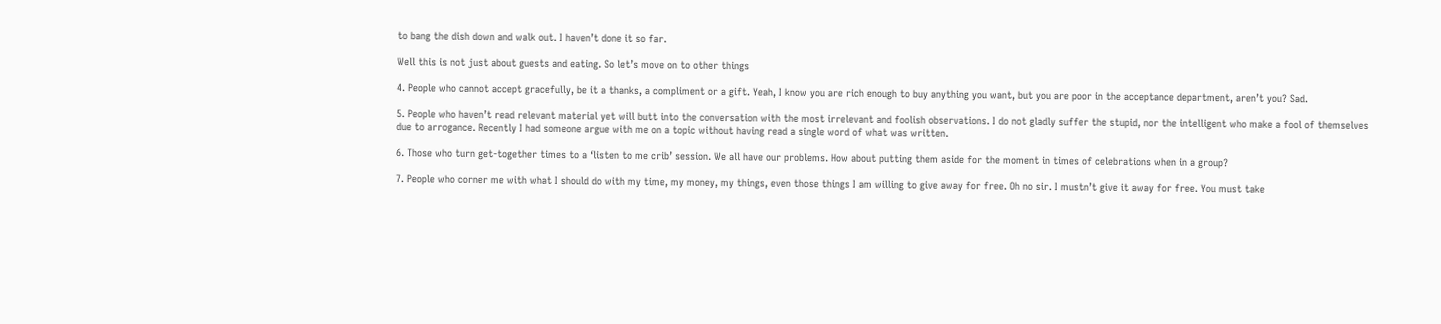to bang the dish down and walk out. I haven’t done it so far.

Well this is not just about guests and eating. So let’s move on to other things

4. People who cannot accept gracefully, be it a thanks, a compliment or a gift. Yeah, I know you are rich enough to buy anything you want, but you are poor in the acceptance department, aren’t you? Sad.

5. People who haven’t read relevant material yet will butt into the conversation with the most irrelevant and foolish observations. I do not gladly suffer the stupid, nor the intelligent who make a fool of themselves due to arrogance. Recently I had someone argue with me on a topic without having read a single word of what was written.

6. Those who turn get-together times to a ‘listen to me crib’ session. We all have our problems. How about putting them aside for the moment in times of celebrations when in a group?

7. People who corner me with what I should do with my time, my money, my things, even those things I am willing to give away for free. Oh no sir. I mustn’t give it away for free. You must take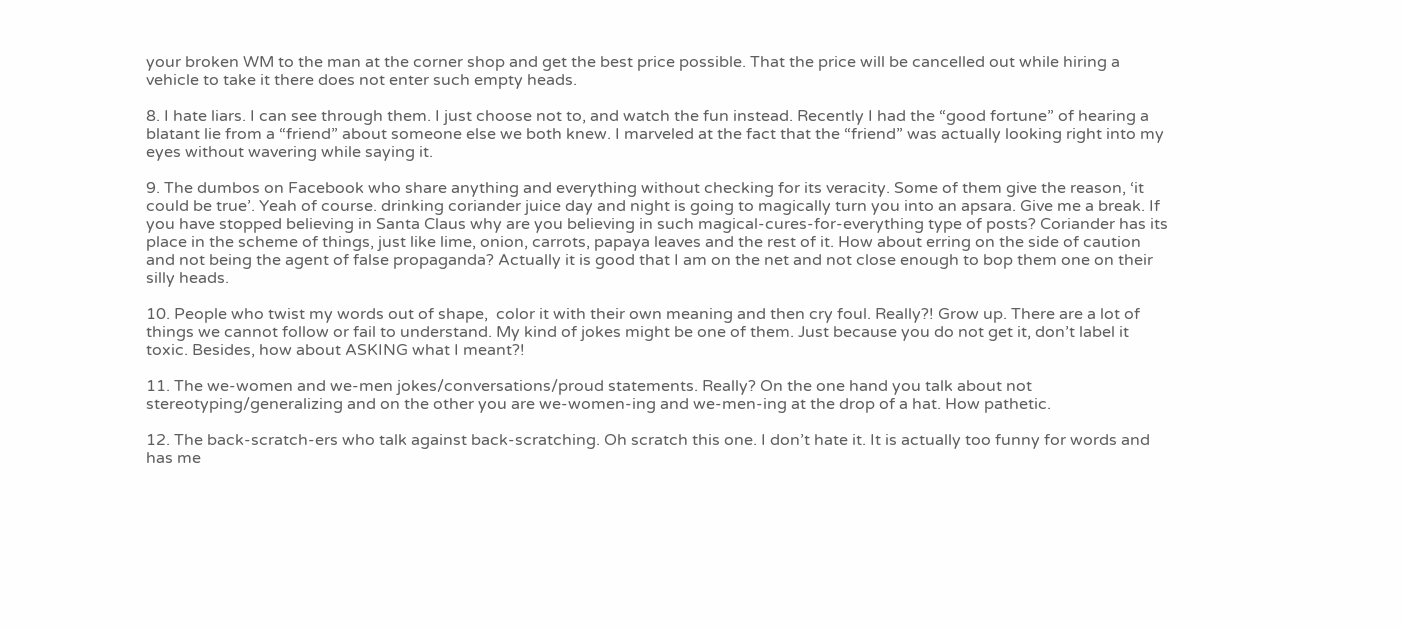your broken WM to the man at the corner shop and get the best price possible. That the price will be cancelled out while hiring a vehicle to take it there does not enter such empty heads.

8. I hate liars. I can see through them. I just choose not to, and watch the fun instead. Recently I had the “good fortune” of hearing a blatant lie from a “friend” about someone else we both knew. I marveled at the fact that the “friend” was actually looking right into my eyes without wavering while saying it.

9. The dumbos on Facebook who share anything and everything without checking for its veracity. Some of them give the reason, ‘it could be true’. Yeah of course. drinking coriander juice day and night is going to magically turn you into an apsara. Give me a break. If you have stopped believing in Santa Claus why are you believing in such magical-cures-for-everything type of posts? Coriander has its place in the scheme of things, just like lime, onion, carrots, papaya leaves and the rest of it. How about erring on the side of caution and not being the agent of false propaganda? Actually it is good that I am on the net and not close enough to bop them one on their silly heads.

10. People who twist my words out of shape,  color it with their own meaning and then cry foul. Really?! Grow up. There are a lot of things we cannot follow or fail to understand. My kind of jokes might be one of them. Just because you do not get it, don’t label it toxic. Besides, how about ASKING what I meant?!

11. The we-women and we-men jokes/conversations/proud statements. Really? On the one hand you talk about not stereotyping/generalizing and on the other you are we-women-ing and we-men-ing at the drop of a hat. How pathetic.

12. The back-scratch-ers who talk against back-scratching. Oh scratch this one. I don’t hate it. It is actually too funny for words and has me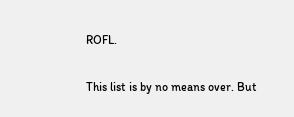ROFL.

This list is by no means over. But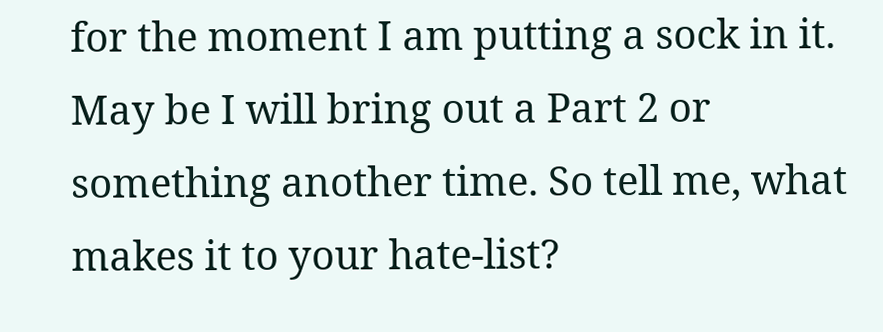for the moment I am putting a sock in it. May be I will bring out a Part 2 or something another time. So tell me, what makes it to your hate-list?